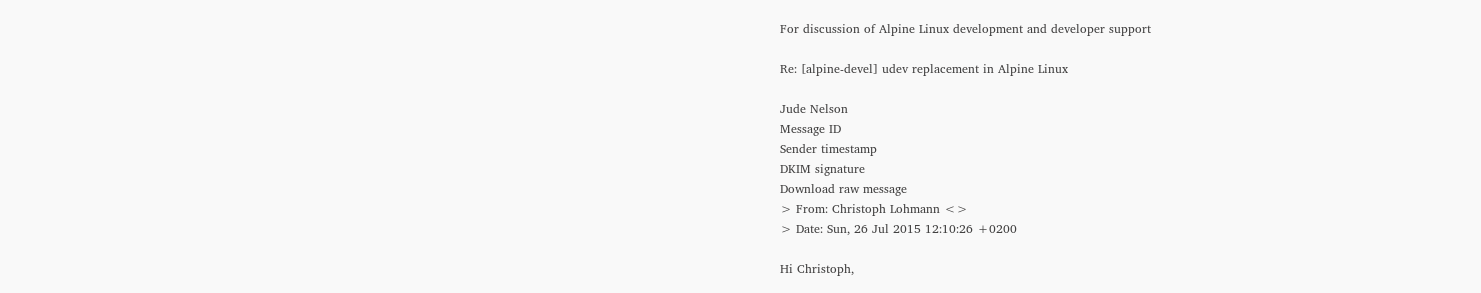For discussion of Alpine Linux development and developer support

Re: [alpine-devel] udev replacement in Alpine Linux

Jude Nelson
Message ID
Sender timestamp
DKIM signature
Download raw message
> From: Christoph Lohmann <>
> Date: Sun, 26 Jul 2015 12:10:26 +0200

Hi Christoph,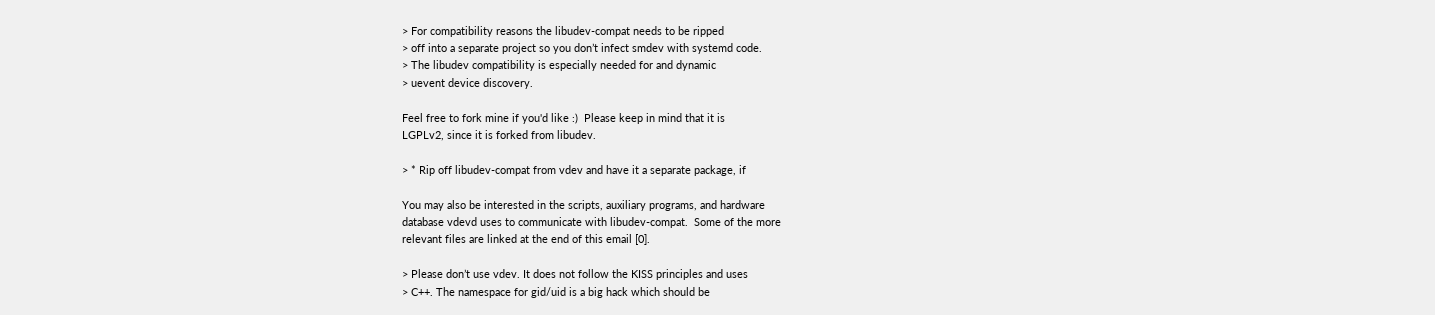> For compatibility reasons the libudev‐compat needs to be ripped
> off into a separate project so you don’t infect smdev with systemd code.
> The libudev compatibility is especially needed for and dynamic
> uevent device discovery.

Feel free to fork mine if you'd like :)  Please keep in mind that it is
LGPLv2, since it is forked from libudev.

> * Rip off libudev-compat from vdev and have it a separate package, if

You may also be interested in the scripts, auxiliary programs, and hardware
database vdevd uses to communicate with libudev-compat.  Some of the more
relevant files are linked at the end of this email [0].

> Please don’t use vdev. It does not follow the KISS principles and uses
> C++. The namespace for gid/uid is a big hack which should be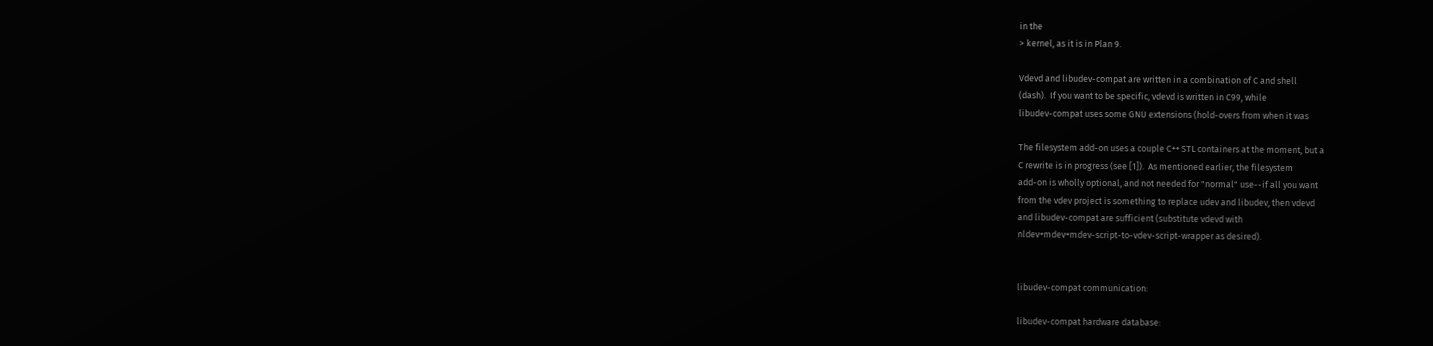in the
> kernel, as it is in Plan 9.

Vdevd and libudev-compat are written in a combination of C and shell
(dash).  If you want to be specific, vdevd is written in C99, while
libudev-compat uses some GNU extensions (hold-overs from when it was

The filesystem add-on uses a couple C++ STL containers at the moment, but a
C rewrite is in progress (see [1]).  As mentioned earlier, the filesystem
add-on is wholly optional, and not needed for "normal" use--if all you want
from the vdev project is something to replace udev and libudev, then vdevd
and libudev-compat are sufficient (substitute vdevd with
nldev+mdev+mdev-script-to-vdev-script-wrapper as desired).


libudev-compat communication:

libudev-compat hardware database: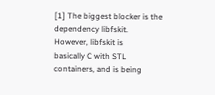[1] The biggest blocker is the dependency libfskit.  However, libfskit is
basically C with STL containers, and is being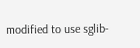modified to use sglib-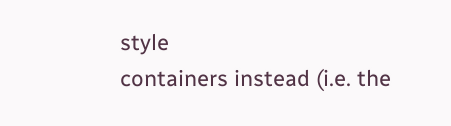style
containers instead (i.e. the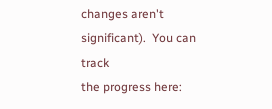changes aren't significant).  You can track
the progress here: